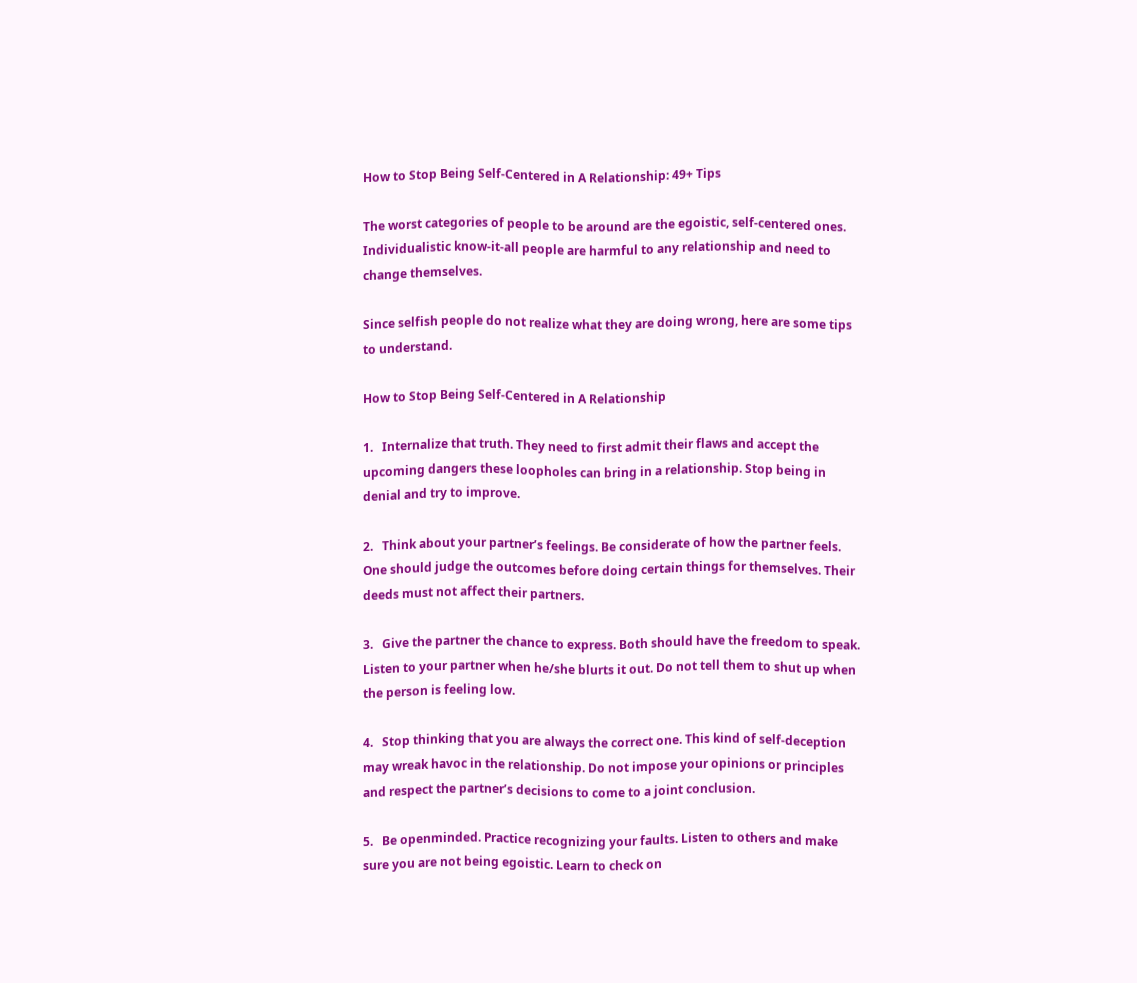How to Stop Being Self-Centered in A Relationship: 49+ Tips

The worst categories of people to be around are the egoistic, self-centered ones. Individualistic know-it-all people are harmful to any relationship and need to change themselves.

Since selfish people do not realize what they are doing wrong, here are some tips to understand.

How to Stop Being Self-Centered in A Relationship

1.   Internalize that truth. They need to first admit their flaws and accept the upcoming dangers these loopholes can bring in a relationship. Stop being in denial and try to improve.

2.   Think about your partner’s feelings. Be considerate of how the partner feels. One should judge the outcomes before doing certain things for themselves. Their deeds must not affect their partners.

3.   Give the partner the chance to express. Both should have the freedom to speak. Listen to your partner when he/she blurts it out. Do not tell them to shut up when the person is feeling low.

4.   Stop thinking that you are always the correct one. This kind of self-deception may wreak havoc in the relationship. Do not impose your opinions or principles and respect the partner’s decisions to come to a joint conclusion.

5.   Be openminded. Practice recognizing your faults. Listen to others and make sure you are not being egoistic. Learn to check on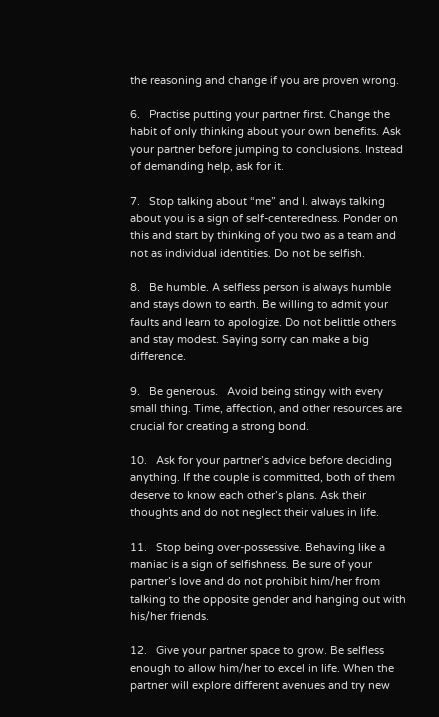the reasoning and change if you are proven wrong.

6.   Practise putting your partner first. Change the habit of only thinking about your own benefits. Ask your partner before jumping to conclusions. Instead of demanding help, ask for it.

7.   Stop talking about “me” and I. always talking about you is a sign of self-centeredness. Ponder on this and start by thinking of you two as a team and not as individual identities. Do not be selfish.

8.   Be humble. A selfless person is always humble and stays down to earth. Be willing to admit your faults and learn to apologize. Do not belittle others and stay modest. Saying sorry can make a big difference.

9.   Be generous.   Avoid being stingy with every small thing. Time, affection, and other resources are crucial for creating a strong bond.

10.   Ask for your partner’s advice before deciding anything. If the couple is committed, both of them deserve to know each other’s plans. Ask their thoughts and do not neglect their values in life.

11.   Stop being over-possessive. Behaving like a maniac is a sign of selfishness. Be sure of your partner’s love and do not prohibit him/her from talking to the opposite gender and hanging out with his/her friends.

12.   Give your partner space to grow. Be selfless enough to allow him/her to excel in life. When the partner will explore different avenues and try new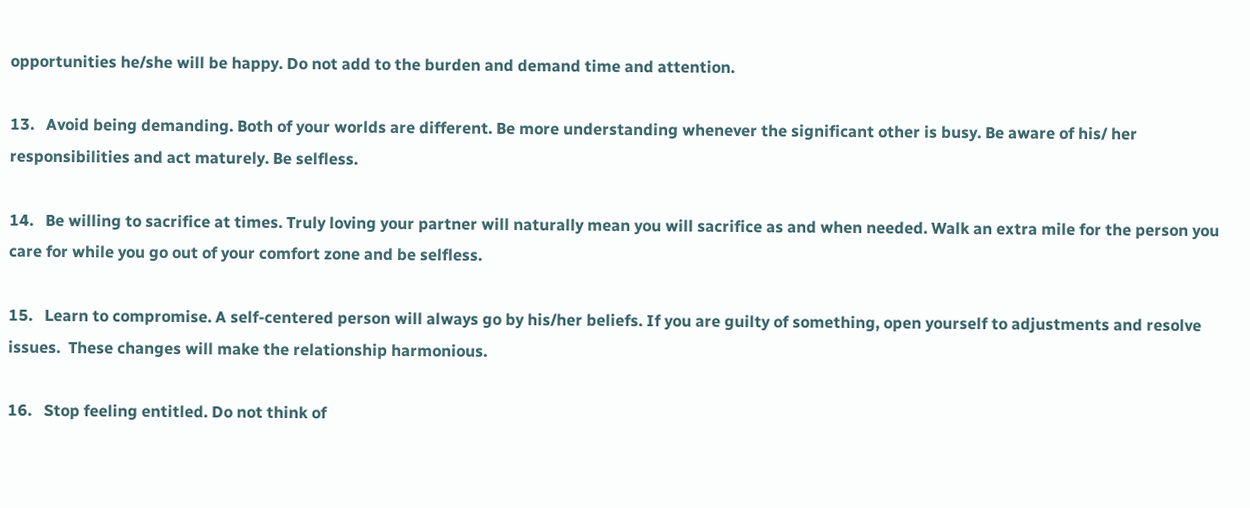opportunities he/she will be happy. Do not add to the burden and demand time and attention.

13.   Avoid being demanding. Both of your worlds are different. Be more understanding whenever the significant other is busy. Be aware of his/ her responsibilities and act maturely. Be selfless.

14.   Be willing to sacrifice at times. Truly loving your partner will naturally mean you will sacrifice as and when needed. Walk an extra mile for the person you care for while you go out of your comfort zone and be selfless.

15.   Learn to compromise. A self-centered person will always go by his/her beliefs. If you are guilty of something, open yourself to adjustments and resolve issues.  These changes will make the relationship harmonious.

16.   Stop feeling entitled. Do not think of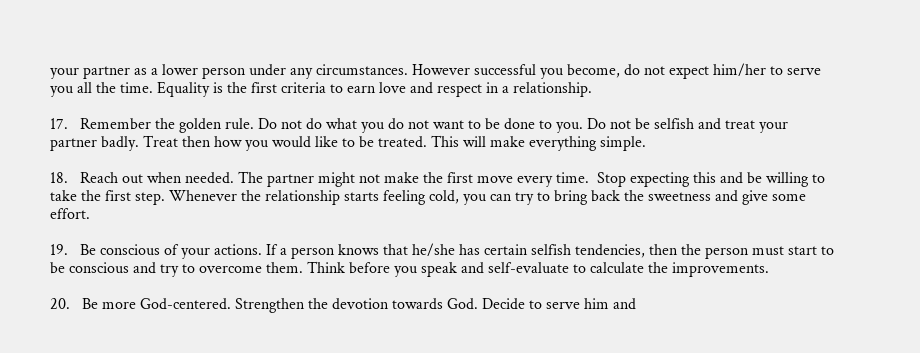your partner as a lower person under any circumstances. However successful you become, do not expect him/her to serve you all the time. Equality is the first criteria to earn love and respect in a relationship.

17.   Remember the golden rule. Do not do what you do not want to be done to you. Do not be selfish and treat your partner badly. Treat then how you would like to be treated. This will make everything simple.

18.   Reach out when needed. The partner might not make the first move every time.  Stop expecting this and be willing to take the first step. Whenever the relationship starts feeling cold, you can try to bring back the sweetness and give some effort.

19.   Be conscious of your actions. If a person knows that he/she has certain selfish tendencies, then the person must start to be conscious and try to overcome them. Think before you speak and self-evaluate to calculate the improvements.

20.   Be more God-centered. Strengthen the devotion towards God. Decide to serve him and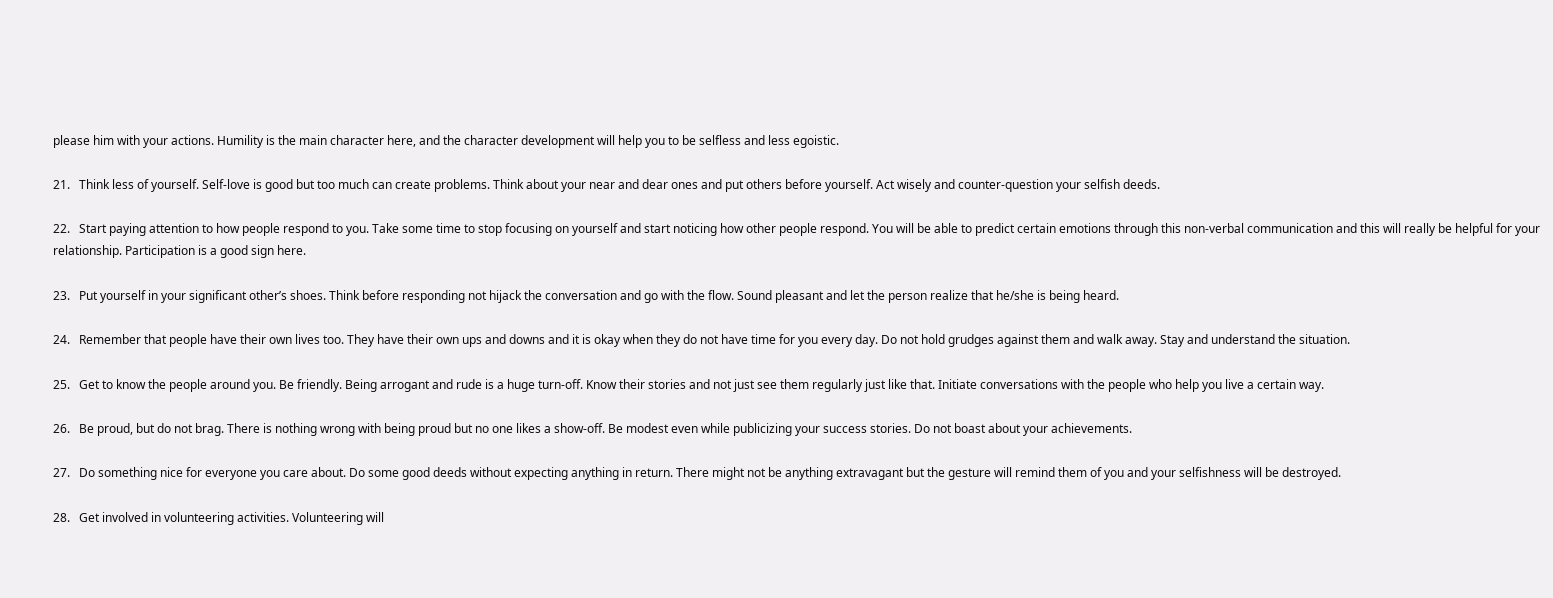please him with your actions. Humility is the main character here, and the character development will help you to be selfless and less egoistic.

21.   Think less of yourself. Self-love is good but too much can create problems. Think about your near and dear ones and put others before yourself. Act wisely and counter-question your selfish deeds.

22.   Start paying attention to how people respond to you. Take some time to stop focusing on yourself and start noticing how other people respond. You will be able to predict certain emotions through this non-verbal communication and this will really be helpful for your relationship. Participation is a good sign here.

23.   Put yourself in your significant other’s shoes. Think before responding not hijack the conversation and go with the flow. Sound pleasant and let the person realize that he/she is being heard.

24.   Remember that people have their own lives too. They have their own ups and downs and it is okay when they do not have time for you every day. Do not hold grudges against them and walk away. Stay and understand the situation.

25.   Get to know the people around you. Be friendly. Being arrogant and rude is a huge turn-off. Know their stories and not just see them regularly just like that. Initiate conversations with the people who help you live a certain way.

26.   Be proud, but do not brag. There is nothing wrong with being proud but no one likes a show-off. Be modest even while publicizing your success stories. Do not boast about your achievements.

27.   Do something nice for everyone you care about. Do some good deeds without expecting anything in return. There might not be anything extravagant but the gesture will remind them of you and your selfishness will be destroyed.

28.   Get involved in volunteering activities. Volunteering will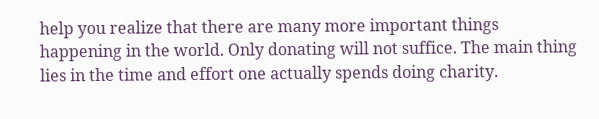help you realize that there are many more important things happening in the world. Only donating will not suffice. The main thing lies in the time and effort one actually spends doing charity.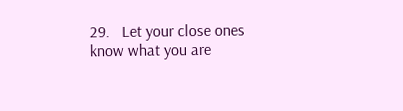29.   Let your close ones know what you are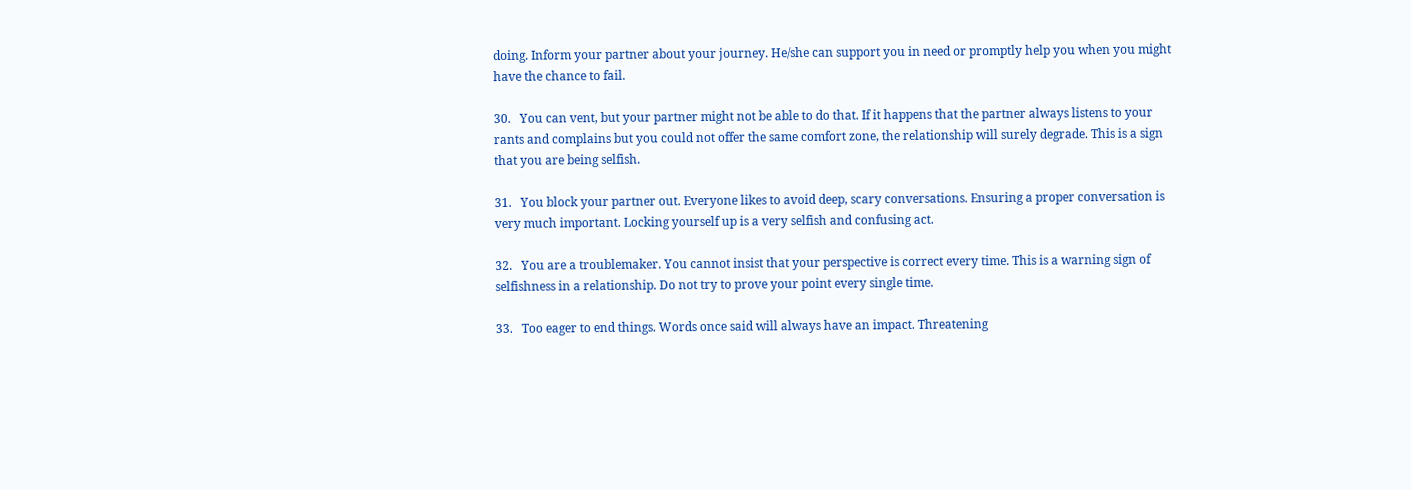doing. Inform your partner about your journey. He/she can support you in need or promptly help you when you might have the chance to fail.

30.   You can vent, but your partner might not be able to do that. If it happens that the partner always listens to your rants and complains but you could not offer the same comfort zone, the relationship will surely degrade. This is a sign that you are being selfish.

31.   You block your partner out. Everyone likes to avoid deep, scary conversations. Ensuring a proper conversation is very much important. Locking yourself up is a very selfish and confusing act.

32.   You are a troublemaker. You cannot insist that your perspective is correct every time. This is a warning sign of selfishness in a relationship. Do not try to prove your point every single time.

33.   Too eager to end things. Words once said will always have an impact. Threatening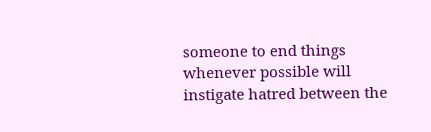someone to end things whenever possible will instigate hatred between the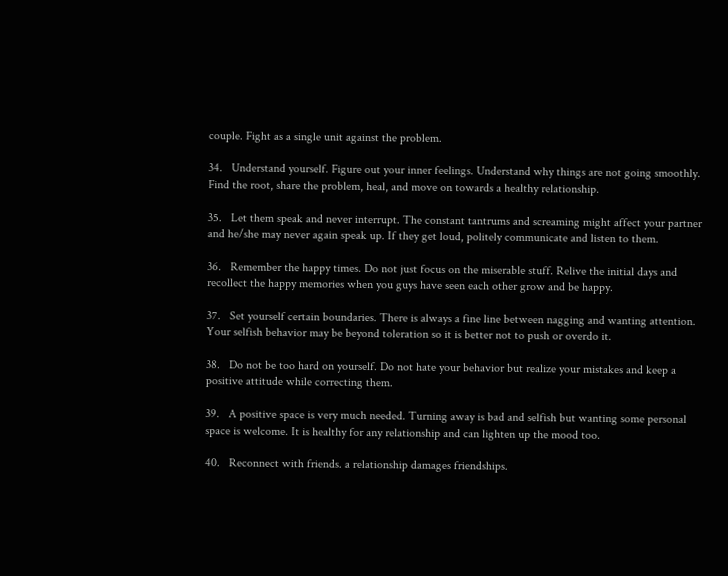couple. Fight as a single unit against the problem.

34.   Understand yourself. Figure out your inner feelings. Understand why things are not going smoothly. Find the root, share the problem, heal, and move on towards a healthy relationship.

35.   Let them speak and never interrupt. The constant tantrums and screaming might affect your partner and he/she may never again speak up. If they get loud, politely communicate and listen to them.

36.   Remember the happy times. Do not just focus on the miserable stuff. Relive the initial days and recollect the happy memories when you guys have seen each other grow and be happy.

37.   Set yourself certain boundaries. There is always a fine line between nagging and wanting attention. Your selfish behavior may be beyond toleration so it is better not to push or overdo it.

38.   Do not be too hard on yourself. Do not hate your behavior but realize your mistakes and keep a positive attitude while correcting them.

39.   A positive space is very much needed. Turning away is bad and selfish but wanting some personal space is welcome. It is healthy for any relationship and can lighten up the mood too.

40.   Reconnect with friends. a relationship damages friendships.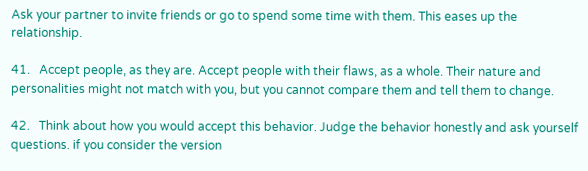Ask your partner to invite friends or go to spend some time with them. This eases up the relationship.

41.   Accept people, as they are. Accept people with their flaws, as a whole. Their nature and personalities might not match with you, but you cannot compare them and tell them to change.

42.   Think about how you would accept this behavior. Judge the behavior honestly and ask yourself questions. if you consider the version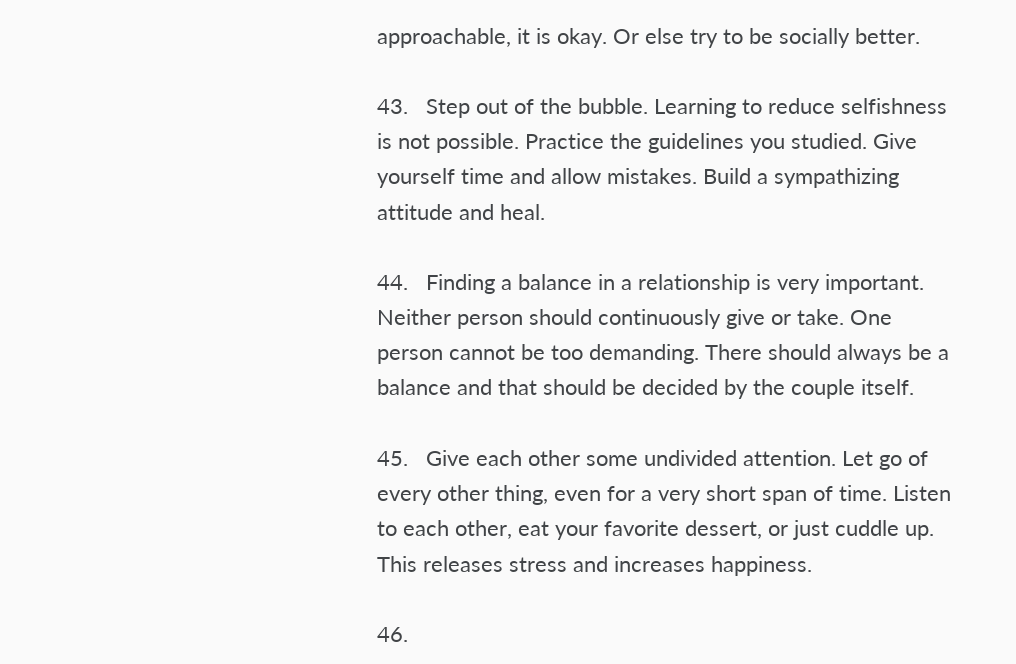approachable, it is okay. Or else try to be socially better.

43.   Step out of the bubble. Learning to reduce selfishness is not possible. Practice the guidelines you studied. Give yourself time and allow mistakes. Build a sympathizing attitude and heal.

44.   Finding a balance in a relationship is very important. Neither person should continuously give or take. One person cannot be too demanding. There should always be a balance and that should be decided by the couple itself.

45.   Give each other some undivided attention. Let go of every other thing, even for a very short span of time. Listen to each other, eat your favorite dessert, or just cuddle up. This releases stress and increases happiness.

46.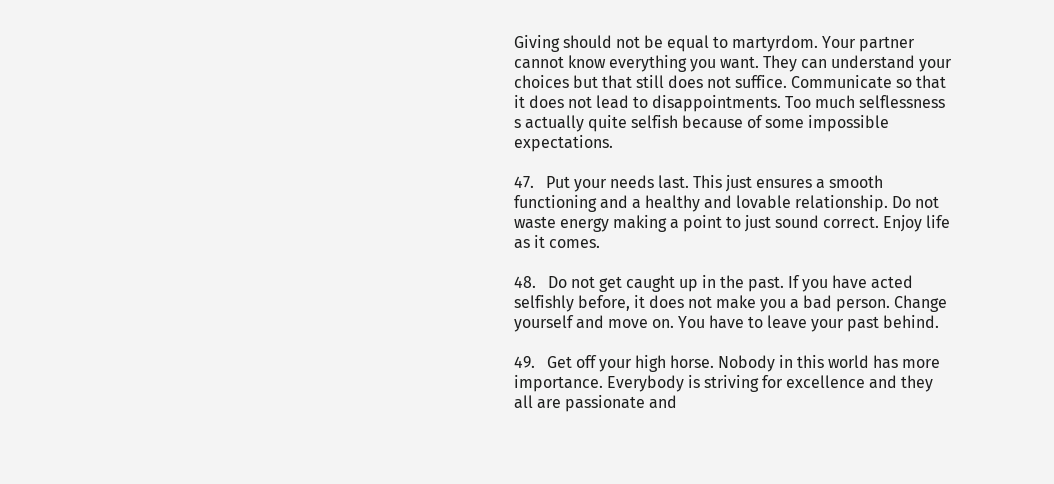Giving should not be equal to martyrdom. Your partner cannot know everything you want. They can understand your choices but that still does not suffice. Communicate so that it does not lead to disappointments. Too much selflessness s actually quite selfish because of some impossible expectations.

47.   Put your needs last. This just ensures a smooth functioning and a healthy and lovable relationship. Do not waste energy making a point to just sound correct. Enjoy life as it comes.

48.   Do not get caught up in the past. If you have acted selfishly before, it does not make you a bad person. Change yourself and move on. You have to leave your past behind.

49.   Get off your high horse. Nobody in this world has more importance. Everybody is striving for excellence and they all are passionate and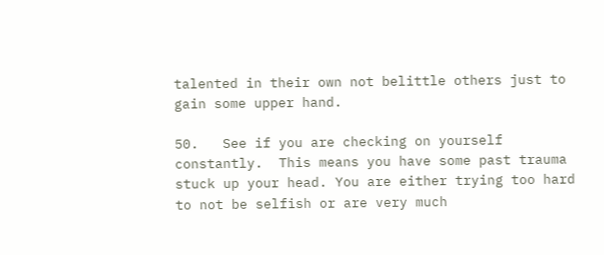talented in their own not belittle others just to gain some upper hand.

50.   See if you are checking on yourself constantly.  This means you have some past trauma stuck up your head. You are either trying too hard to not be selfish or are very much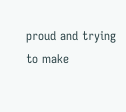proud and trying to make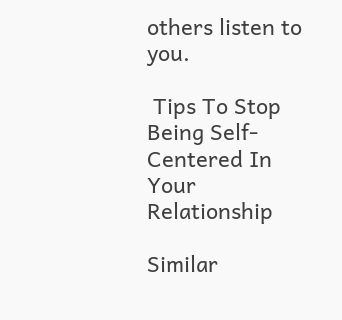others listen to you.

 Tips To Stop Being Self-Centered In Your Relationship

Similar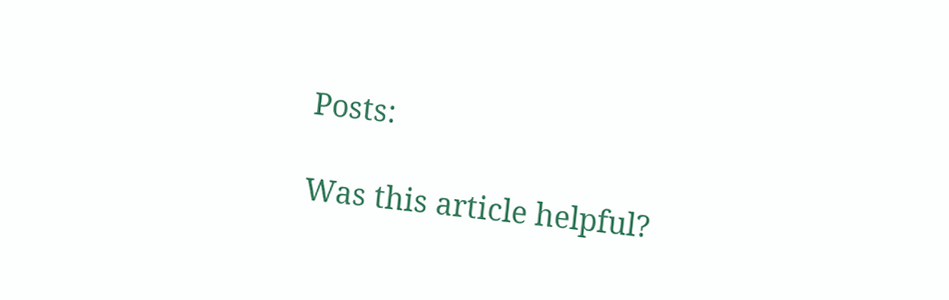Posts:

Was this article helpful?